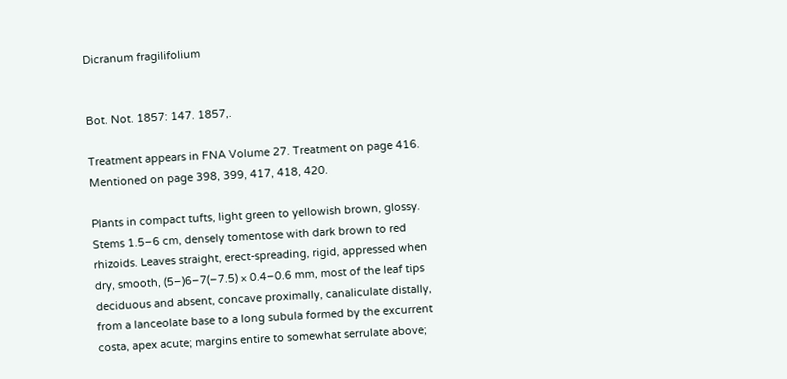Dicranum fragilifolium


Bot. Not. 1857: 147. 1857,.

Treatment appears in FNA Volume 27. Treatment on page 416. Mentioned on page 398, 399, 417, 418, 420.

Plants in compact tufts, light green to yellowish brown, glossy. Stems 1.5–6 cm, densely tomentose with dark brown to red rhizoids. Leaves straight, erect-spreading, rigid, appressed when dry, smooth, (5–)6–7(–7.5) × 0.4–0.6 mm, most of the leaf tips deciduous and absent, concave proximally, canaliculate distally, from a lanceolate base to a long subula formed by the excurrent costa, apex acute; margins entire to somewhat serrulate above;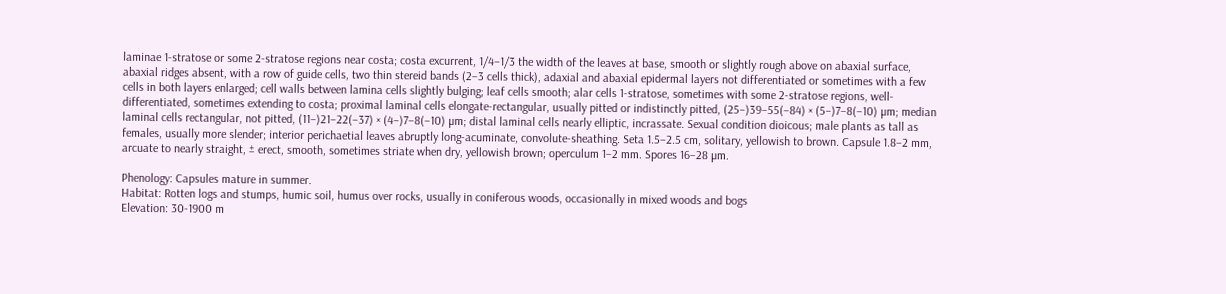laminae 1-stratose or some 2-stratose regions near costa; costa excurrent, 1/4–1/3 the width of the leaves at base, smooth or slightly rough above on abaxial surface, abaxial ridges absent, with a row of guide cells, two thin stereid bands (2–3 cells thick), adaxial and abaxial epidermal layers not differentiated or sometimes with a few cells in both layers enlarged; cell walls between lamina cells slightly bulging; leaf cells smooth; alar cells 1-stratose, sometimes with some 2-stratose regions, well-differentiated, sometimes extending to costa; proximal laminal cells elongate-rectangular, usually pitted or indistinctly pitted, (25–)39–55(–84) × (5–)7–8(–10) µm; median laminal cells rectangular, not pitted, (11–)21–22(–37) × (4–)7–8(–10) µm; distal laminal cells nearly elliptic, incrassate. Sexual condition dioicous; male plants as tall as females, usually more slender; interior perichaetial leaves abruptly long-acuminate, convolute-sheathing. Seta 1.5–2.5 cm, solitary, yellowish to brown. Capsule 1.8–2 mm, arcuate to nearly straight, ± erect, smooth, sometimes striate when dry, yellowish brown; operculum 1–2 mm. Spores 16–28 µm.

Phenology: Capsules mature in summer.
Habitat: Rotten logs and stumps, humic soil, humus over rocks, usually in coniferous woods, occasionally in mixed woods and bogs
Elevation: 30-1900 m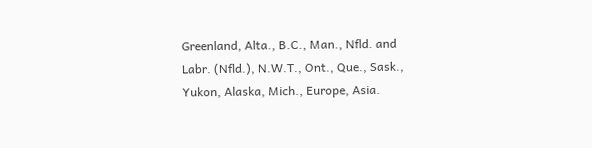Greenland, Alta., B.C., Man., Nfld. and Labr. (Nfld.), N.W.T., Ont., Que., Sask., Yukon, Alaska, Mich., Europe, Asia.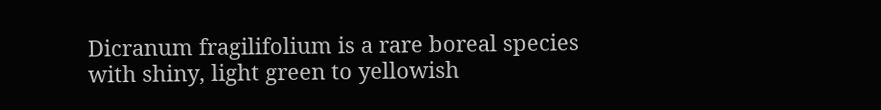Dicranum fragilifolium is a rare boreal species with shiny, light green to yellowish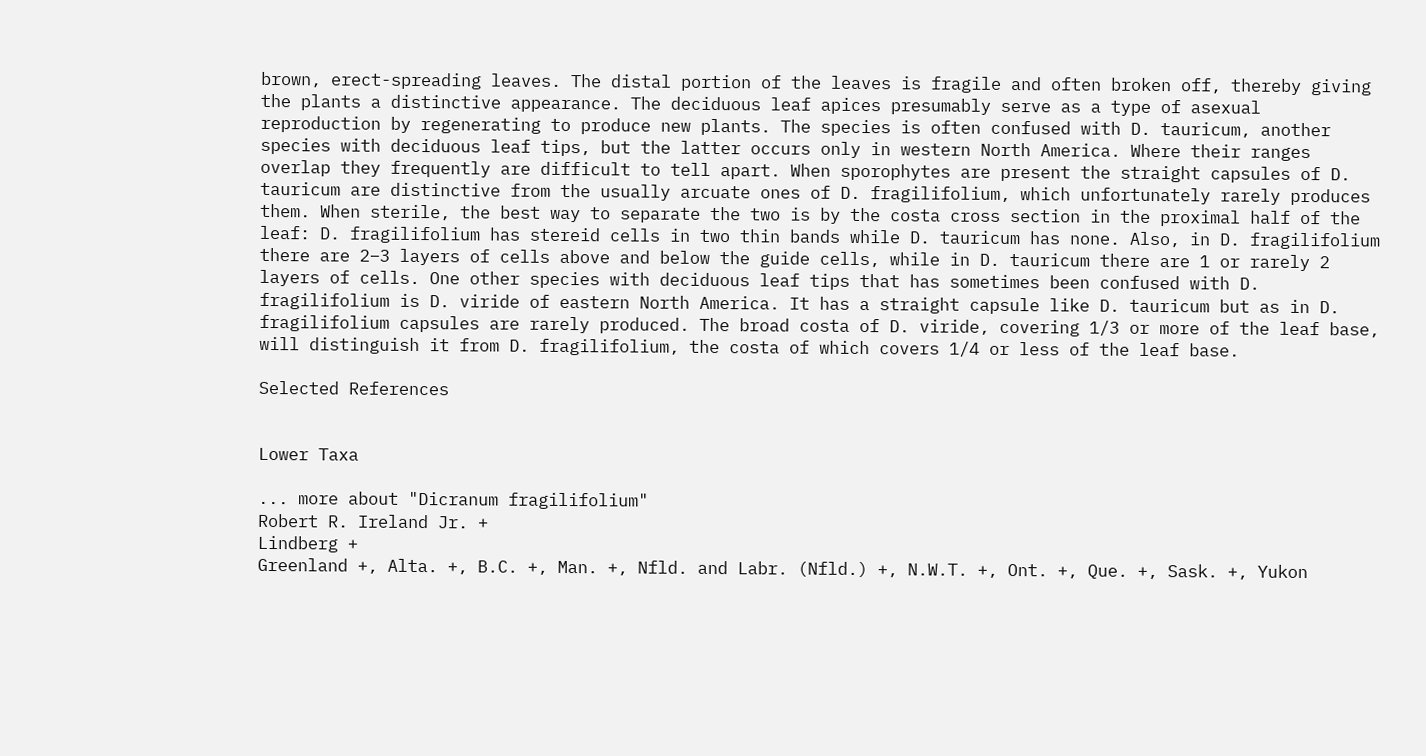brown, erect-spreading leaves. The distal portion of the leaves is fragile and often broken off, thereby giving the plants a distinctive appearance. The deciduous leaf apices presumably serve as a type of asexual reproduction by regenerating to produce new plants. The species is often confused with D. tauricum, another species with deciduous leaf tips, but the latter occurs only in western North America. Where their ranges overlap they frequently are difficult to tell apart. When sporophytes are present the straight capsules of D. tauricum are distinctive from the usually arcuate ones of D. fragilifolium, which unfortunately rarely produces them. When sterile, the best way to separate the two is by the costa cross section in the proximal half of the leaf: D. fragilifolium has stereid cells in two thin bands while D. tauricum has none. Also, in D. fragilifolium there are 2–3 layers of cells above and below the guide cells, while in D. tauricum there are 1 or rarely 2 layers of cells. One other species with deciduous leaf tips that has sometimes been confused with D. fragilifolium is D. viride of eastern North America. It has a straight capsule like D. tauricum but as in D. fragilifolium capsules are rarely produced. The broad costa of D. viride, covering 1/3 or more of the leaf base, will distinguish it from D. fragilifolium, the costa of which covers 1/4 or less of the leaf base.

Selected References


Lower Taxa

... more about "Dicranum fragilifolium"
Robert R. Ireland Jr. +
Lindberg +
Greenland +, Alta. +, B.C. +, Man. +, Nfld. and Labr. (Nfld.) +, N.W.T. +, Ont. +, Que. +, Sask. +, Yukon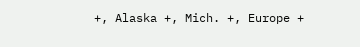+, Alaska +, Mich. +, Europe +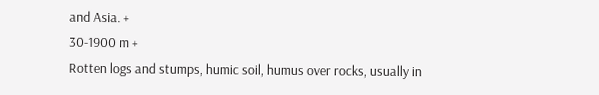and Asia. +
30-1900 m +
Rotten logs and stumps, humic soil, humus over rocks, usually in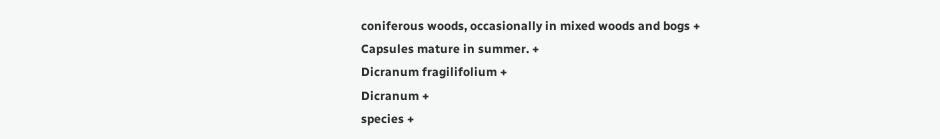coniferous woods, occasionally in mixed woods and bogs +
Capsules mature in summer. +
Dicranum fragilifolium +
Dicranum +
species +